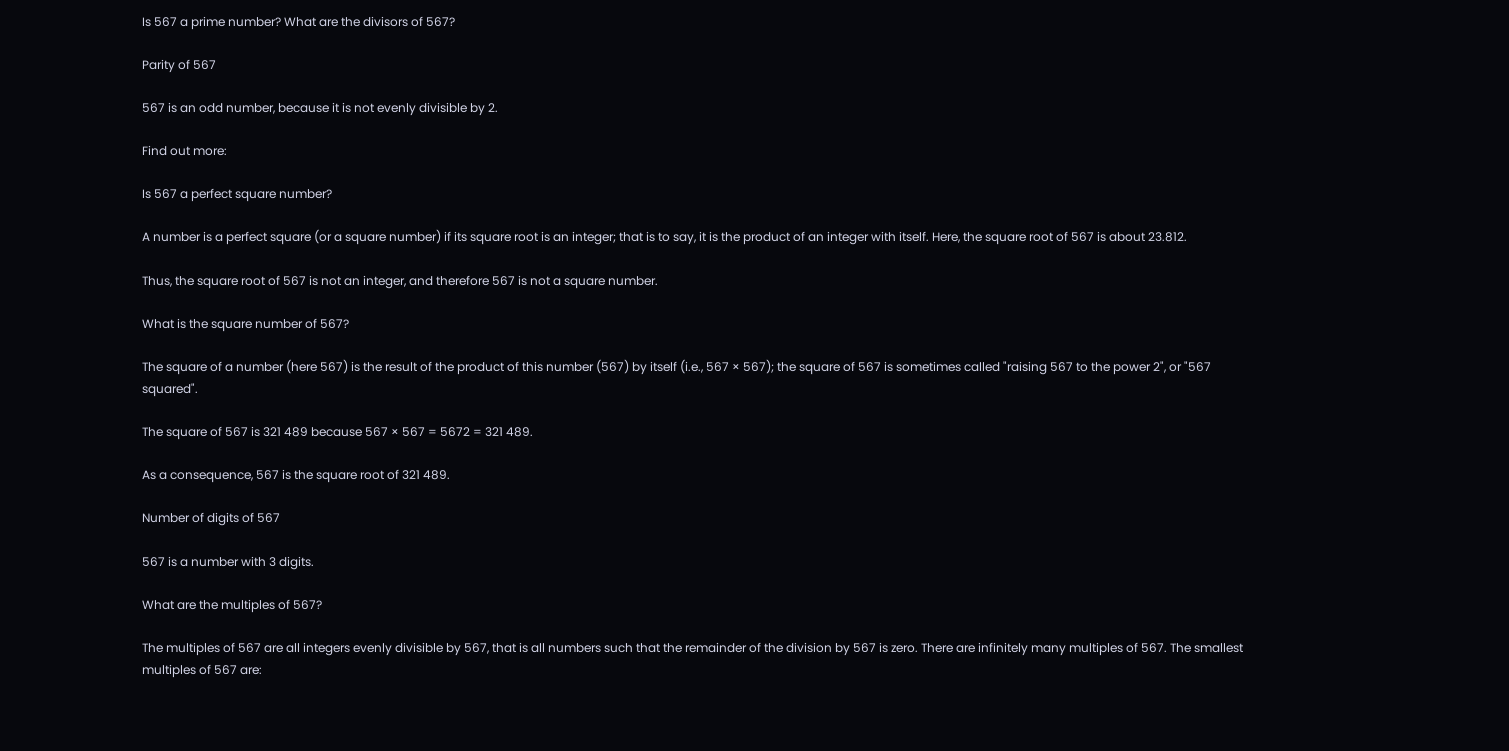Is 567 a prime number? What are the divisors of 567?

Parity of 567

567 is an odd number, because it is not evenly divisible by 2.

Find out more:

Is 567 a perfect square number?

A number is a perfect square (or a square number) if its square root is an integer; that is to say, it is the product of an integer with itself. Here, the square root of 567 is about 23.812.

Thus, the square root of 567 is not an integer, and therefore 567 is not a square number.

What is the square number of 567?

The square of a number (here 567) is the result of the product of this number (567) by itself (i.e., 567 × 567); the square of 567 is sometimes called "raising 567 to the power 2", or "567 squared".

The square of 567 is 321 489 because 567 × 567 = 5672 = 321 489.

As a consequence, 567 is the square root of 321 489.

Number of digits of 567

567 is a number with 3 digits.

What are the multiples of 567?

The multiples of 567 are all integers evenly divisible by 567, that is all numbers such that the remainder of the division by 567 is zero. There are infinitely many multiples of 567. The smallest multiples of 567 are: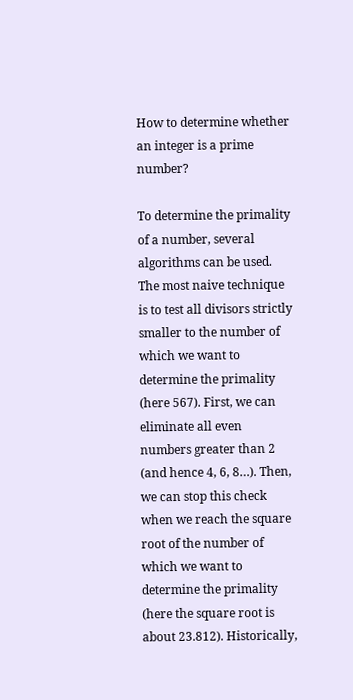How to determine whether an integer is a prime number?

To determine the primality of a number, several algorithms can be used. The most naive technique is to test all divisors strictly smaller to the number of which we want to determine the primality (here 567). First, we can eliminate all even numbers greater than 2 (and hence 4, 6, 8…). Then, we can stop this check when we reach the square root of the number of which we want to determine the primality (here the square root is about 23.812). Historically,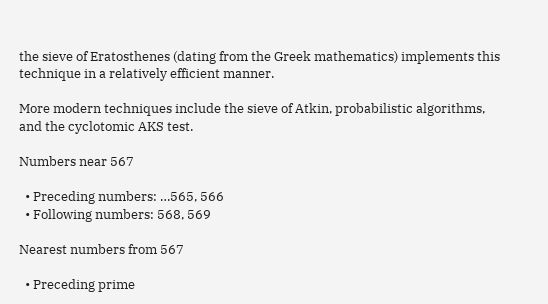the sieve of Eratosthenes (dating from the Greek mathematics) implements this technique in a relatively efficient manner.

More modern techniques include the sieve of Atkin, probabilistic algorithms, and the cyclotomic AKS test.

Numbers near 567

  • Preceding numbers: …565, 566
  • Following numbers: 568, 569

Nearest numbers from 567

  • Preceding prime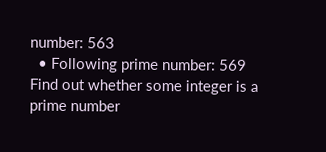number: 563
  • Following prime number: 569
Find out whether some integer is a prime number